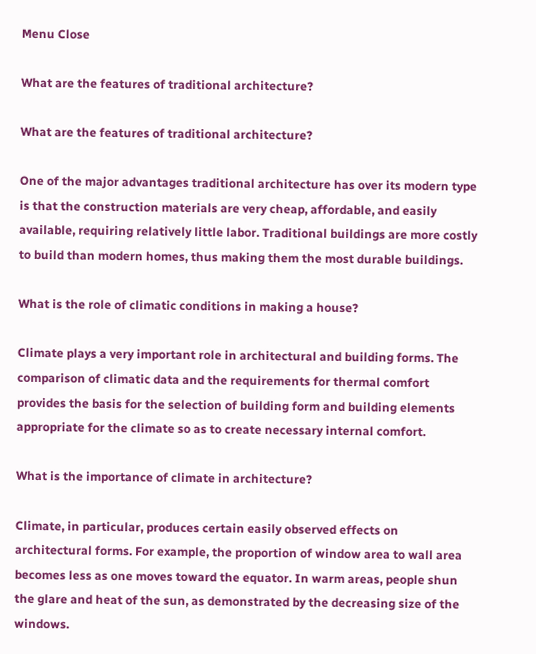Menu Close

What are the features of traditional architecture?

What are the features of traditional architecture?

One of the major advantages traditional architecture has over its modern type is that the construction materials are very cheap, affordable, and easily available, requiring relatively little labor. Traditional buildings are more costly to build than modern homes, thus making them the most durable buildings.

What is the role of climatic conditions in making a house?

Climate plays a very important role in architectural and building forms. The comparison of climatic data and the requirements for thermal comfort provides the basis for the selection of building form and building elements appropriate for the climate so as to create necessary internal comfort.

What is the importance of climate in architecture?

Climate, in particular, produces certain easily observed effects on architectural forms. For example, the proportion of window area to wall area becomes less as one moves toward the equator. In warm areas, people shun the glare and heat of the sun, as demonstrated by the decreasing size of the windows.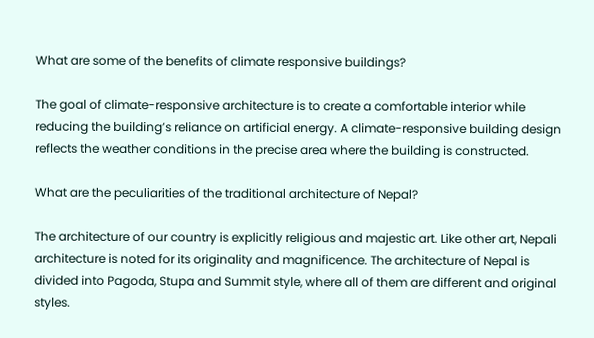What are some of the benefits of climate responsive buildings?

The goal of climate-responsive architecture is to create a comfortable interior while reducing the building’s reliance on artificial energy. A climate-responsive building design reflects the weather conditions in the precise area where the building is constructed.

What are the peculiarities of the traditional architecture of Nepal?

The architecture of our country is explicitly religious and majestic art. Like other art, Nepali architecture is noted for its originality and magnificence. The architecture of Nepal is divided into Pagoda, Stupa and Summit style, where all of them are different and original styles.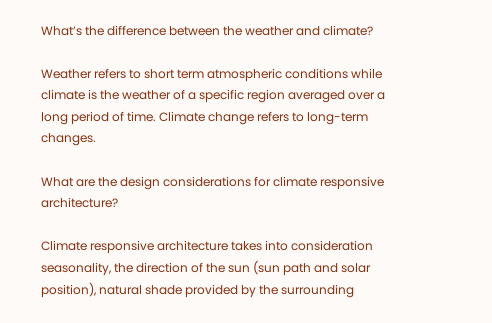What’s the difference between the weather and climate?

Weather refers to short term atmospheric conditions while climate is the weather of a specific region averaged over a long period of time. Climate change refers to long-term changes.

What are the design considerations for climate responsive architecture?

Climate responsive architecture takes into consideration seasonality, the direction of the sun (sun path and solar position), natural shade provided by the surrounding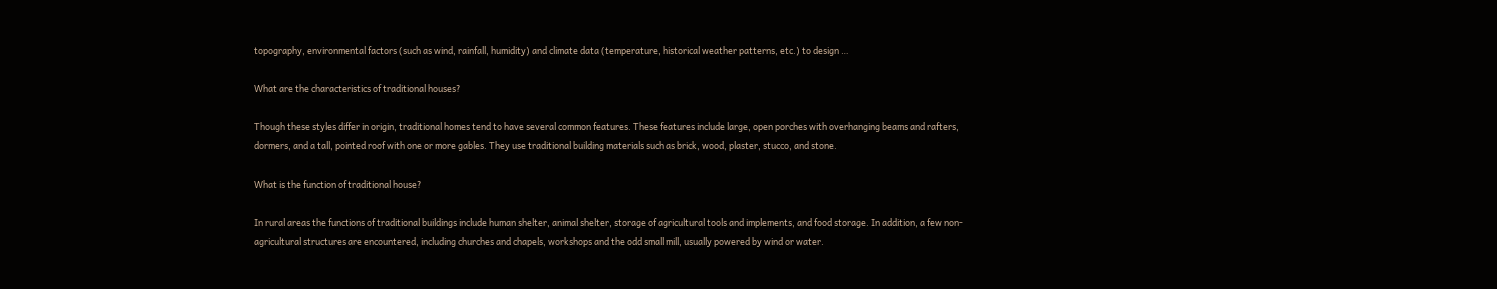topography, environmental factors (such as wind, rainfall, humidity) and climate data (temperature, historical weather patterns, etc.) to design …

What are the characteristics of traditional houses?

Though these styles differ in origin, traditional homes tend to have several common features. These features include large, open porches with overhanging beams and rafters, dormers, and a tall, pointed roof with one or more gables. They use traditional building materials such as brick, wood, plaster, stucco, and stone.

What is the function of traditional house?

In rural areas the functions of traditional buildings include human shelter, animal shelter, storage of agricultural tools and implements, and food storage. In addition, a few non-agricultural structures are encountered, including churches and chapels, workshops and the odd small mill, usually powered by wind or water.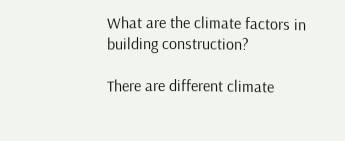What are the climate factors in building construction?

There are different climate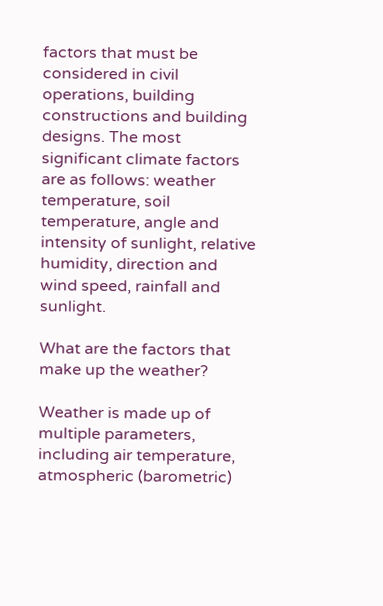factors that must be considered in civil operations, building constructions and building designs. The most significant climate factors are as follows: weather temperature, soil temperature, angle and intensity of sunlight, relative humidity, direction and wind speed, rainfall and sunlight.

What are the factors that make up the weather?

Weather is made up of multiple parameters, including air temperature, atmospheric (barometric)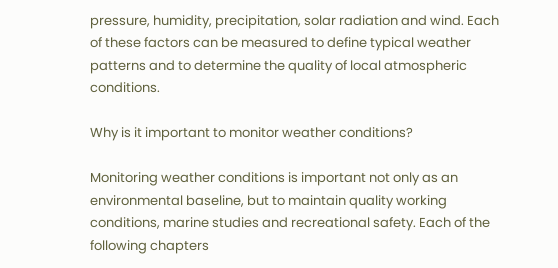pressure, humidity, precipitation, solar radiation and wind. Each of these factors can be measured to define typical weather patterns and to determine the quality of local atmospheric conditions.

Why is it important to monitor weather conditions?

Monitoring weather conditions is important not only as an environmental baseline, but to maintain quality working conditions, marine studies and recreational safety. Each of the following chapters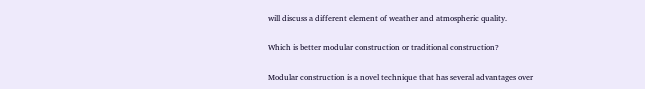will discuss a different element of weather and atmospheric quality.

Which is better modular construction or traditional construction?

Modular construction is a novel technique that has several advantages over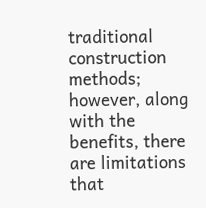traditional construction methods; however, along with the benefits, there are limitations that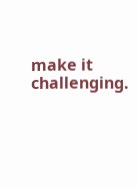make it challenging.